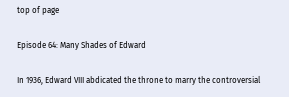top of page

Episode 64: Many Shades of Edward

In 1936, Edward VIII abdicated the throne to marry the controversial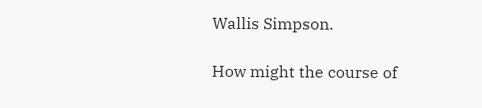Wallis Simpson.

How might the course of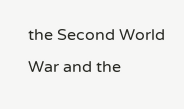the Second World War and the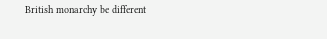British monarchy be different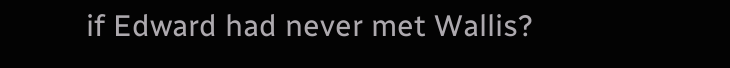if Edward had never met Wallis?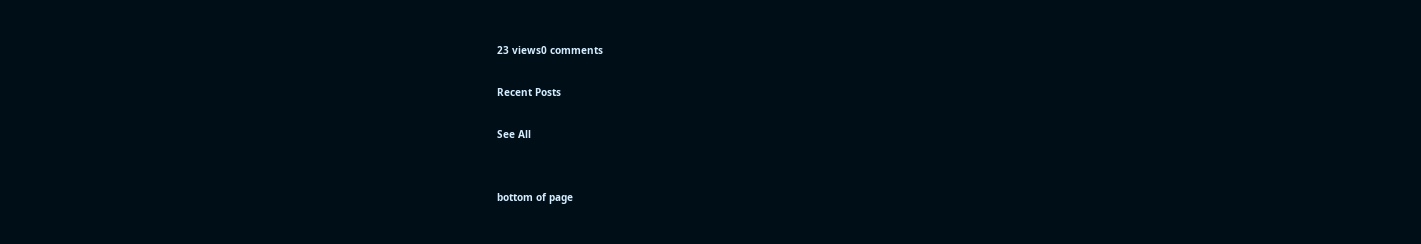23 views0 comments

Recent Posts

See All


bottom of page